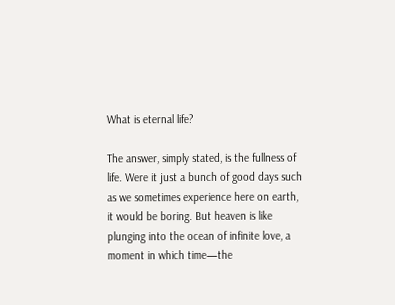What is eternal life?

The answer, simply stated, is the fullness of life. Were it just a bunch of good days such as we sometimes experience here on earth, it would be boring. But heaven is like plunging into the ocean of infinite love, a moment in which time—the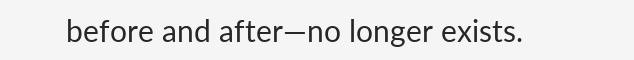before and after—no longer exists.